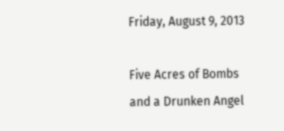Friday, August 9, 2013

Five Acres of Bombs and a Drunken Angel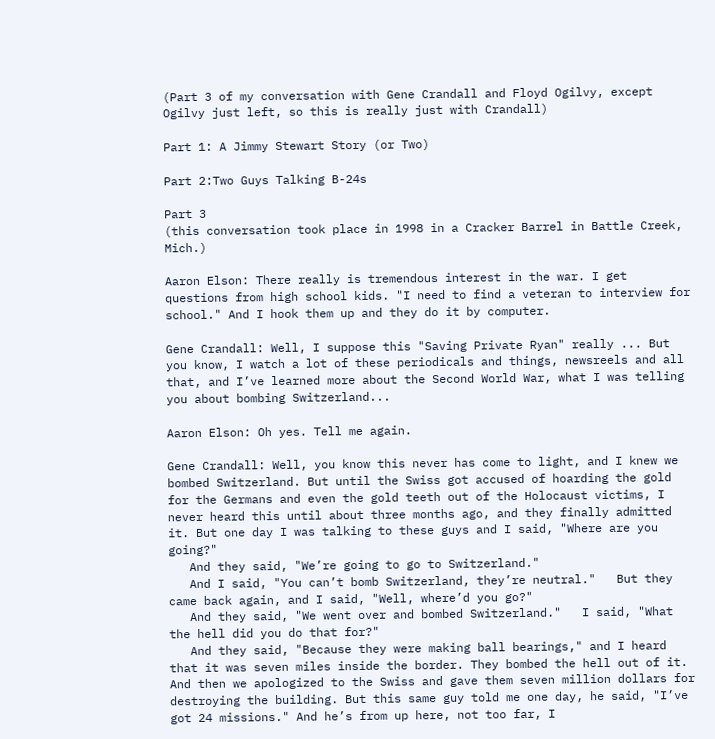(Part 3 of my conversation with Gene Crandall and Floyd Ogilvy, except Ogilvy just left, so this is really just with Crandall)

Part 1: A Jimmy Stewart Story (or Two)

Part 2:Two Guys Talking B-24s

Part 3
(this conversation took place in 1998 in a Cracker Barrel in Battle Creek, Mich.)

Aaron Elson: There really is tremendous interest in the war. I get questions from high school kids. "I need to find a veteran to interview for school." And I hook them up and they do it by computer.

Gene Crandall: Well, I suppose this "Saving Private Ryan" really ... But you know, I watch a lot of these periodicals and things, newsreels and all that, and I’ve learned more about the Second World War, what I was telling you about bombing Switzerland...

Aaron Elson: Oh yes. Tell me again.

Gene Crandall: Well, you know this never has come to light, and I knew we bombed Switzerland. But until the Swiss got accused of hoarding the gold for the Germans and even the gold teeth out of the Holocaust victims, I never heard this until about three months ago, and they finally admitted it. But one day I was talking to these guys and I said, "Where are you going?"
   And they said, "We’re going to go to Switzerland."
   And I said, "You can’t bomb Switzerland, they’re neutral."   But they came back again, and I said, "Well, where’d you go?"
   And they said, "We went over and bombed Switzerland."   I said, "What the hell did you do that for?"
   And they said, "Because they were making ball bearings," and I heard that it was seven miles inside the border. They bombed the hell out of it. And then we apologized to the Swiss and gave them seven million dollars for destroying the building. But this same guy told me one day, he said, "I’ve got 24 missions." And he’s from up here, not too far, I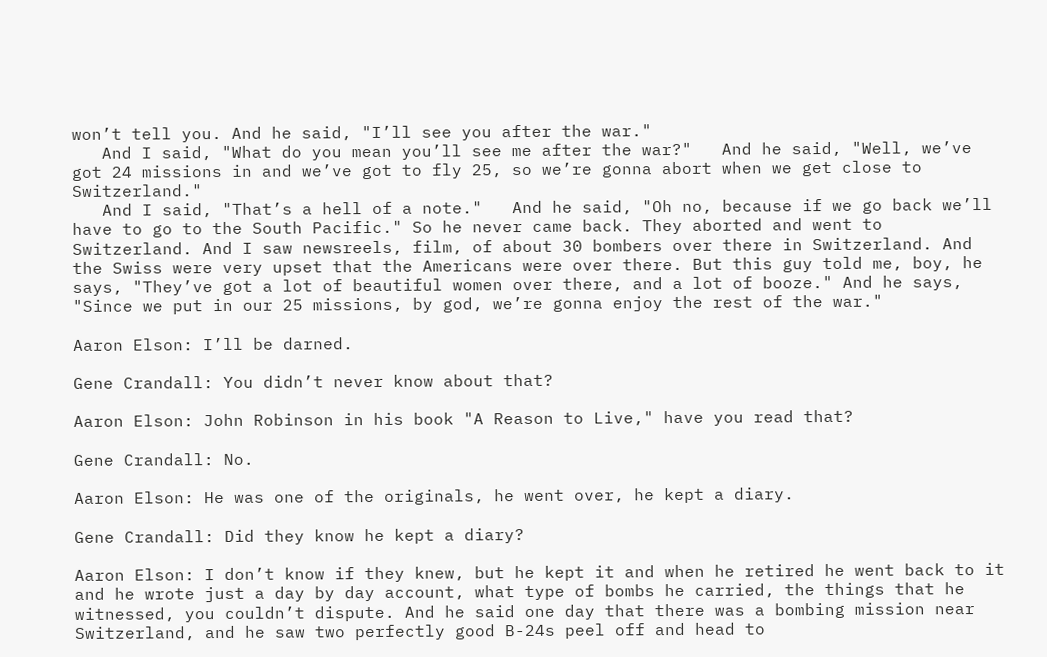won’t tell you. And he said, "I’ll see you after the war."
   And I said, "What do you mean you’ll see me after the war?"   And he said, "Well, we’ve got 24 missions in and we’ve got to fly 25, so we’re gonna abort when we get close to Switzerland."
   And I said, "That’s a hell of a note."   And he said, "Oh no, because if we go back we’ll have to go to the South Pacific." So he never came back. They aborted and went to Switzerland. And I saw newsreels, film, of about 30 bombers over there in Switzerland. And the Swiss were very upset that the Americans were over there. But this guy told me, boy, he says, "They’ve got a lot of beautiful women over there, and a lot of booze." And he says, "Since we put in our 25 missions, by god, we’re gonna enjoy the rest of the war."

Aaron Elson: I’ll be darned.

Gene Crandall: You didn’t never know about that?

Aaron Elson: John Robinson in his book "A Reason to Live," have you read that?

Gene Crandall: No.

Aaron Elson: He was one of the originals, he went over, he kept a diary.

Gene Crandall: Did they know he kept a diary?

Aaron Elson: I don’t know if they knew, but he kept it and when he retired he went back to it and he wrote just a day by day account, what type of bombs he carried, the things that he witnessed, you couldn’t dispute. And he said one day that there was a bombing mission near Switzerland, and he saw two perfectly good B-24s peel off and head to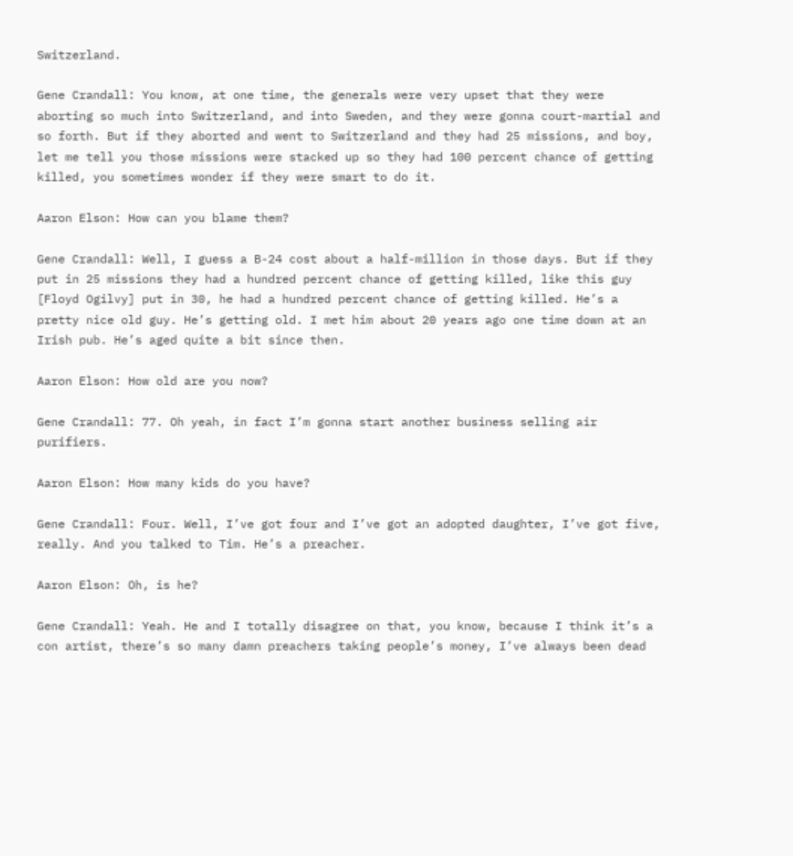Switzerland.

Gene Crandall: You know, at one time, the generals were very upset that they were aborting so much into Switzerland, and into Sweden, and they were gonna court-martial and so forth. But if they aborted and went to Switzerland and they had 25 missions, and boy, let me tell you those missions were stacked up so they had 100 percent chance of getting killed, you sometimes wonder if they were smart to do it.

Aaron Elson: How can you blame them?

Gene Crandall: Well, I guess a B-24 cost about a half-million in those days. But if they put in 25 missions they had a hundred percent chance of getting killed, like this guy [Floyd Ogilvy] put in 30, he had a hundred percent chance of getting killed. He’s a pretty nice old guy. He’s getting old. I met him about 20 years ago one time down at an Irish pub. He’s aged quite a bit since then.

Aaron Elson: How old are you now?

Gene Crandall: 77. Oh yeah, in fact I’m gonna start another business selling air purifiers.

Aaron Elson: How many kids do you have?

Gene Crandall: Four. Well, I’ve got four and I’ve got an adopted daughter, I’ve got five, really. And you talked to Tim. He’s a preacher.

Aaron Elson: Oh, is he?

Gene Crandall: Yeah. He and I totally disagree on that, you know, because I think it’s a con artist, there’s so many damn preachers taking people’s money, I’ve always been dead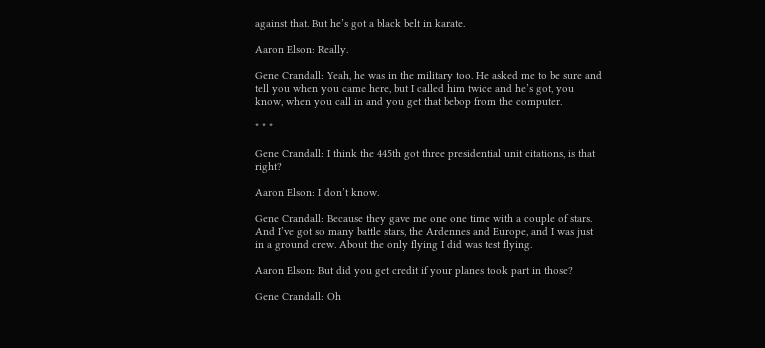against that. But he’s got a black belt in karate.

Aaron Elson: Really.

Gene Crandall: Yeah, he was in the military too. He asked me to be sure and tell you when you came here, but I called him twice and he’s got, you know, when you call in and you get that bebop from the computer.

* * *

Gene Crandall: I think the 445th got three presidential unit citations, is that right?

Aaron Elson: I don’t know.

Gene Crandall: Because they gave me one one time with a couple of stars. And I’ve got so many battle stars, the Ardennes and Europe, and I was just in a ground crew. About the only flying I did was test flying.

Aaron Elson: But did you get credit if your planes took part in those?

Gene Crandall: Oh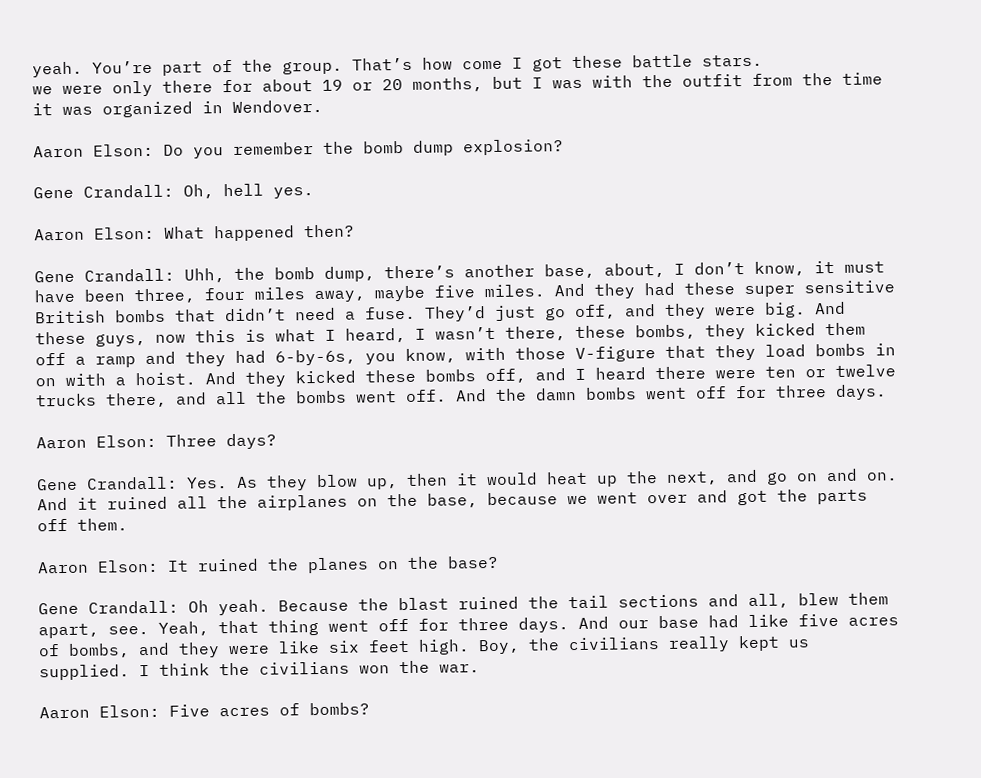yeah. You’re part of the group. That’s how come I got these battle stars.
we were only there for about 19 or 20 months, but I was with the outfit from the time it was organized in Wendover.

Aaron Elson: Do you remember the bomb dump explosion?

Gene Crandall: Oh, hell yes.

Aaron Elson: What happened then?

Gene Crandall: Uhh, the bomb dump, there’s another base, about, I don’t know, it must have been three, four miles away, maybe five miles. And they had these super sensitive British bombs that didn’t need a fuse. They’d just go off, and they were big. And these guys, now this is what I heard, I wasn’t there, these bombs, they kicked them off a ramp and they had 6-by-6s, you know, with those V-figure that they load bombs in on with a hoist. And they kicked these bombs off, and I heard there were ten or twelve trucks there, and all the bombs went off. And the damn bombs went off for three days.

Aaron Elson: Three days?

Gene Crandall: Yes. As they blow up, then it would heat up the next, and go on and on. And it ruined all the airplanes on the base, because we went over and got the parts off them.

Aaron Elson: It ruined the planes on the base?

Gene Crandall: Oh yeah. Because the blast ruined the tail sections and all, blew them apart, see. Yeah, that thing went off for three days. And our base had like five acres of bombs, and they were like six feet high. Boy, the civilians really kept us supplied. I think the civilians won the war.

Aaron Elson: Five acres of bombs?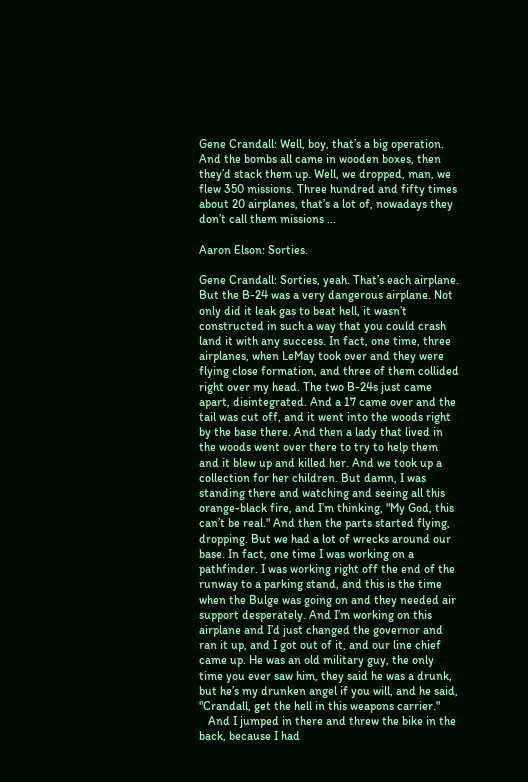Gene Crandall: Well, boy, that’s a big operation. And the bombs all came in wooden boxes, then they’d stack them up. Well, we dropped, man, we flew 350 missions. Three hundred and fifty times about 20 airplanes, that’s a lot of, nowadays they don’t call them missions ...

Aaron Elson: Sorties.

Gene Crandall: Sorties, yeah. That’s each airplane. But the B-24 was a very dangerous airplane. Not only did it leak gas to beat hell, it wasn’t constructed in such a way that you could crash land it with any success. In fact, one time, three airplanes, when LeMay took over and they were flying close formation, and three of them collided right over my head. The two B-24s just came apart, disintegrated. And a 17 came over and the tail was cut off, and it went into the woods right by the base there. And then a lady that lived in the woods went over there to try to help them and it blew up and killed her. And we took up a collection for her children. But damn, I was standing there and watching and seeing all this orange-black fire, and I’m thinking, "My God, this can’t be real." And then the parts started flying, dropping. But we had a lot of wrecks around our base. In fact, one time I was working on a pathfinder. I was working right off the end of the runway to a parking stand, and this is the time when the Bulge was going on and they needed air support desperately. And I’m working on this airplane and I’d just changed the governor and ran it up, and I got out of it, and our line chief came up. He was an old military guy, the only time you ever saw him, they said he was a drunk, but he’s my drunken angel if you will, and he said, "Crandall, get the hell in this weapons carrier."
   And I jumped in there and threw the bike in the back, because I had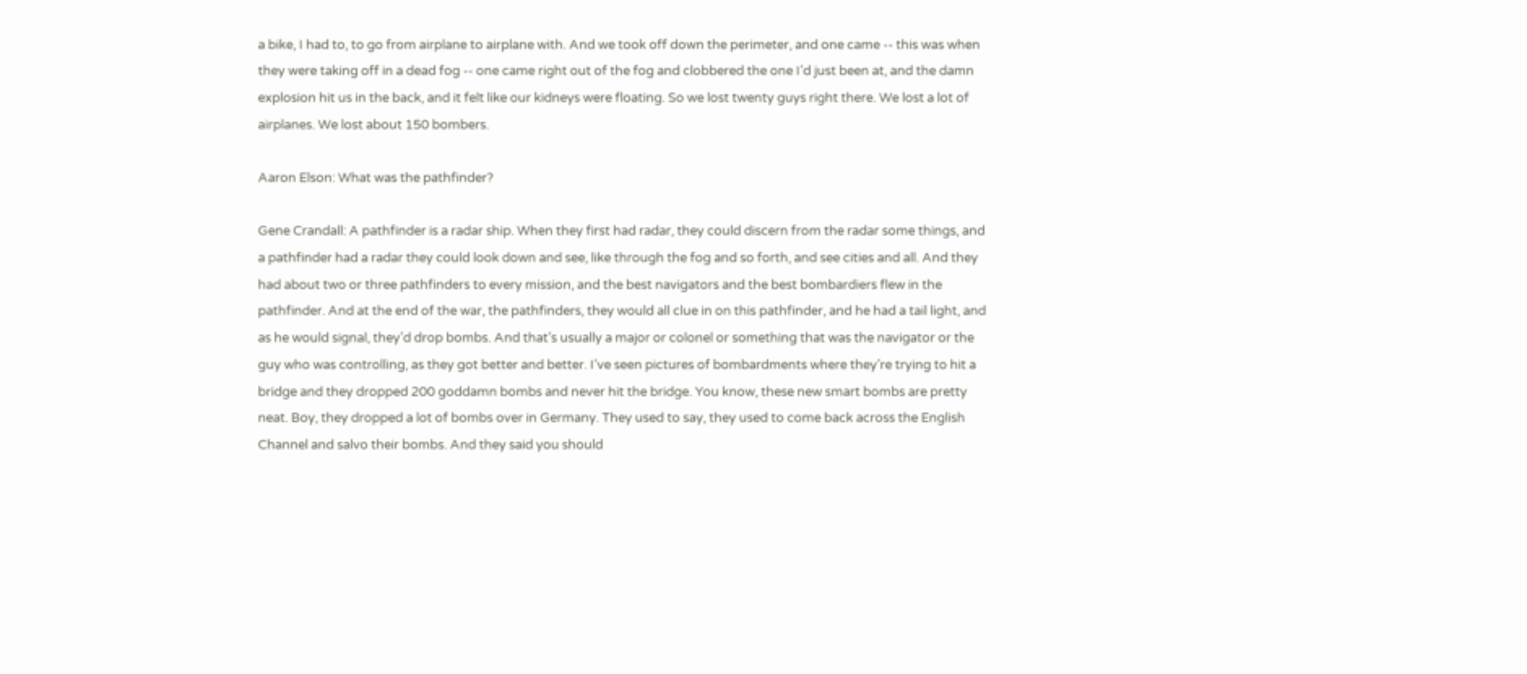a bike, I had to, to go from airplane to airplane with. And we took off down the perimeter, and one came -- this was when they were taking off in a dead fog -- one came right out of the fog and clobbered the one I’d just been at, and the damn explosion hit us in the back, and it felt like our kidneys were floating. So we lost twenty guys right there. We lost a lot of airplanes. We lost about 150 bombers.

Aaron Elson: What was the pathfinder?

Gene Crandall: A pathfinder is a radar ship. When they first had radar, they could discern from the radar some things, and a pathfinder had a radar they could look down and see, like through the fog and so forth, and see cities and all. And they had about two or three pathfinders to every mission, and the best navigators and the best bombardiers flew in the pathfinder. And at the end of the war, the pathfinders, they would all clue in on this pathfinder, and he had a tail light, and as he would signal, they’d drop bombs. And that’s usually a major or colonel or something that was the navigator or the guy who was controlling, as they got better and better. I’ve seen pictures of bombardments where they’re trying to hit a bridge and they dropped 200 goddamn bombs and never hit the bridge. You know, these new smart bombs are pretty neat. Boy, they dropped a lot of bombs over in Germany. They used to say, they used to come back across the English Channel and salvo their bombs. And they said you should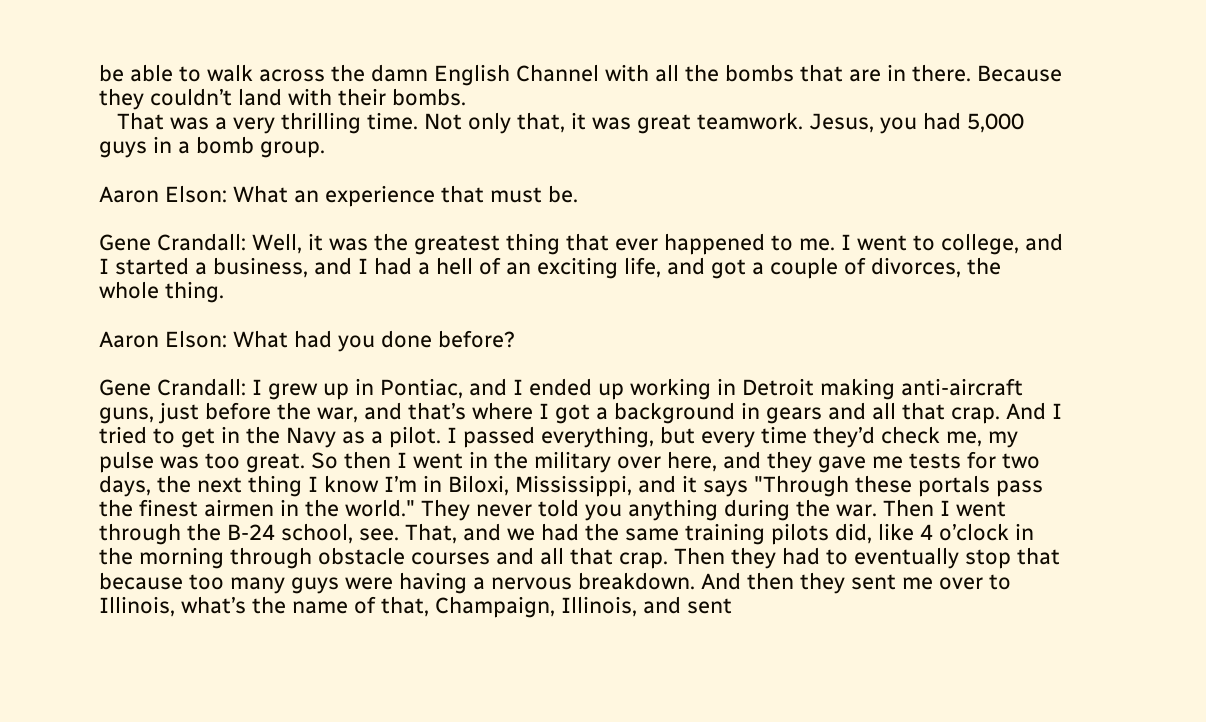be able to walk across the damn English Channel with all the bombs that are in there. Because they couldn’t land with their bombs.
   That was a very thrilling time. Not only that, it was great teamwork. Jesus, you had 5,000 guys in a bomb group.

Aaron Elson: What an experience that must be.

Gene Crandall: Well, it was the greatest thing that ever happened to me. I went to college, and I started a business, and I had a hell of an exciting life, and got a couple of divorces, the whole thing.

Aaron Elson: What had you done before?

Gene Crandall: I grew up in Pontiac, and I ended up working in Detroit making anti-aircraft guns, just before the war, and that’s where I got a background in gears and all that crap. And I tried to get in the Navy as a pilot. I passed everything, but every time they’d check me, my pulse was too great. So then I went in the military over here, and they gave me tests for two days, the next thing I know I’m in Biloxi, Mississippi, and it says "Through these portals pass the finest airmen in the world." They never told you anything during the war. Then I went through the B-24 school, see. That, and we had the same training pilots did, like 4 o’clock in the morning through obstacle courses and all that crap. Then they had to eventually stop that because too many guys were having a nervous breakdown. And then they sent me over to Illinois, what’s the name of that, Champaign, Illinois, and sent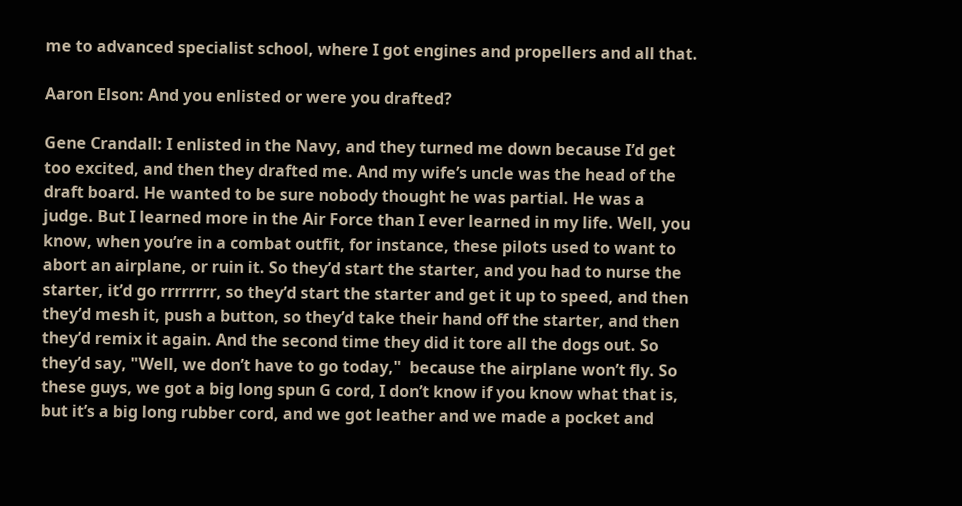me to advanced specialist school, where I got engines and propellers and all that.

Aaron Elson: And you enlisted or were you drafted?

Gene Crandall: I enlisted in the Navy, and they turned me down because I’d get too excited, and then they drafted me. And my wife’s uncle was the head of the draft board. He wanted to be sure nobody thought he was partial. He was a judge. But I learned more in the Air Force than I ever learned in my life. Well, you know, when you’re in a combat outfit, for instance, these pilots used to want to abort an airplane, or ruin it. So they’d start the starter, and you had to nurse the starter, it’d go rrrrrrrr, so they’d start the starter and get it up to speed, and then they’d mesh it, push a button, so they’d take their hand off the starter, and then they’d remix it again. And the second time they did it tore all the dogs out. So they’d say, "Well, we don’t have to go today,"  because the airplane won’t fly. So these guys, we got a big long spun G cord, I don’t know if you know what that is, but it’s a big long rubber cord, and we got leather and we made a pocket and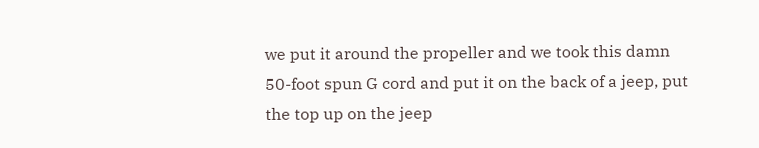we put it around the propeller and we took this damn 50-foot spun G cord and put it on the back of a jeep, put the top up on the jeep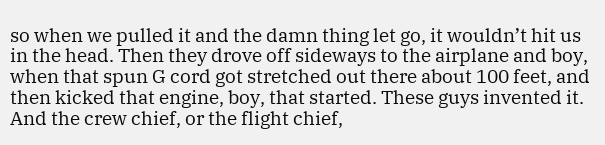so when we pulled it and the damn thing let go, it wouldn’t hit us in the head. Then they drove off sideways to the airplane and boy, when that spun G cord got stretched out there about 100 feet, and then kicked that engine, boy, that started. These guys invented it. And the crew chief, or the flight chief,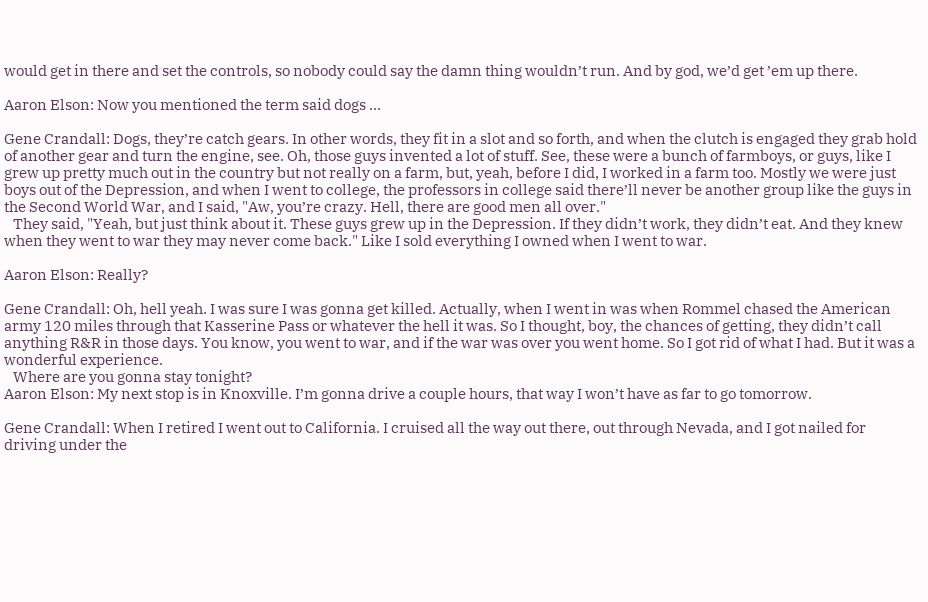would get in there and set the controls, so nobody could say the damn thing wouldn’t run. And by god, we’d get ’em up there.

Aaron Elson: Now you mentioned the term said dogs ...

Gene Crandall: Dogs, they’re catch gears. In other words, they fit in a slot and so forth, and when the clutch is engaged they grab hold of another gear and turn the engine, see. Oh, those guys invented a lot of stuff. See, these were a bunch of farmboys, or guys, like I grew up pretty much out in the country but not really on a farm, but, yeah, before I did, I worked in a farm too. Mostly we were just boys out of the Depression, and when I went to college, the professors in college said there’ll never be another group like the guys in the Second World War, and I said, "Aw, you’re crazy. Hell, there are good men all over."
   They said, "Yeah, but just think about it. These guys grew up in the Depression. If they didn’t work, they didn’t eat. And they knew when they went to war they may never come back." Like I sold everything I owned when I went to war.

Aaron Elson: Really?

Gene Crandall: Oh, hell yeah. I was sure I was gonna get killed. Actually, when I went in was when Rommel chased the American army 120 miles through that Kasserine Pass or whatever the hell it was. So I thought, boy, the chances of getting, they didn’t call anything R&R in those days. You know, you went to war, and if the war was over you went home. So I got rid of what I had. But it was a wonderful experience.
   Where are you gonna stay tonight?
Aaron Elson: My next stop is in Knoxville. I’m gonna drive a couple hours, that way I won’t have as far to go tomorrow.

Gene Crandall: When I retired I went out to California. I cruised all the way out there, out through Nevada, and I got nailed for driving under the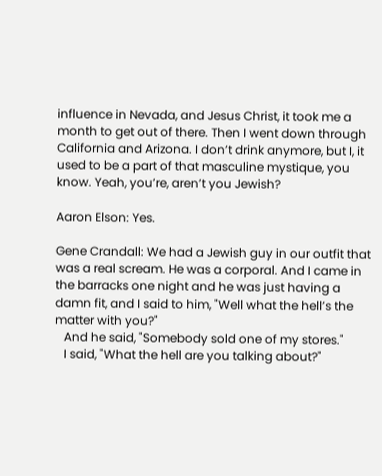influence in Nevada, and Jesus Christ, it took me a month to get out of there. Then I went down through California and Arizona. I don’t drink anymore, but I, it used to be a part of that masculine mystique, you know. Yeah, you’re, aren’t you Jewish?

Aaron Elson: Yes.

Gene Crandall: We had a Jewish guy in our outfit that was a real scream. He was a corporal. And I came in the barracks one night and he was just having a damn fit, and I said to him, "Well what the hell’s the matter with you?"
   And he said, "Somebody sold one of my stores."
   I said, "What the hell are you talking about?"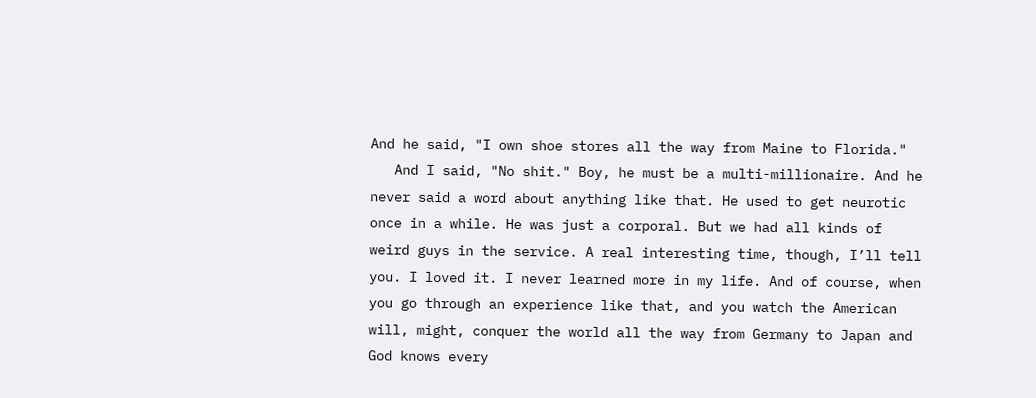And he said, "I own shoe stores all the way from Maine to Florida."
   And I said, "No shit." Boy, he must be a multi-millionaire. And he never said a word about anything like that. He used to get neurotic once in a while. He was just a corporal. But we had all kinds of weird guys in the service. A real interesting time, though, I’ll tell you. I loved it. I never learned more in my life. And of course, when you go through an experience like that, and you watch the American will, might, conquer the world all the way from Germany to Japan and God knows every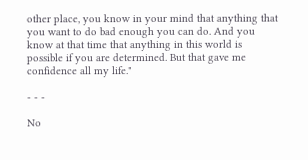other place, you know in your mind that anything that you want to do bad enough you can do. And you know at that time that anything in this world is possible if you are determined. But that gave me confidence all my life."

- - -

No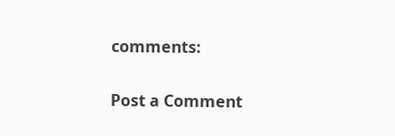comments:

Post a Comment